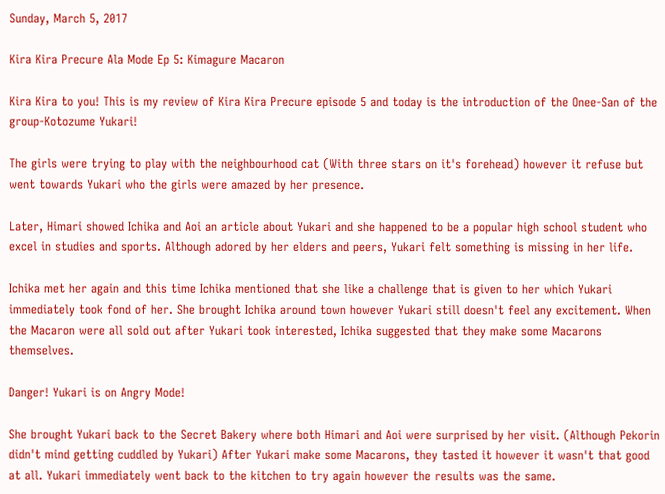Sunday, March 5, 2017

Kira Kira Precure Ala Mode Ep 5: Kimagure Macaron

Kira Kira to you! This is my review of Kira Kira Precure episode 5 and today is the introduction of the Onee-San of the group-Kotozume Yukari!

The girls were trying to play with the neighbourhood cat (With three stars on it's forehead) however it refuse but went towards Yukari who the girls were amazed by her presence.

Later, Himari showed Ichika and Aoi an article about Yukari and she happened to be a popular high school student who excel in studies and sports. Although adored by her elders and peers, Yukari felt something is missing in her life.

Ichika met her again and this time Ichika mentioned that she like a challenge that is given to her which Yukari immediately took fond of her. She brought Ichika around town however Yukari still doesn't feel any excitement. When the Macaron were all sold out after Yukari took interested, Ichika suggested that they make some Macarons themselves.

Danger! Yukari is on Angry Mode!

She brought Yukari back to the Secret Bakery where both Himari and Aoi were surprised by her visit. (Although Pekorin didn't mind getting cuddled by Yukari) After Yukari make some Macarons, they tasted it however it wasn't that good at all. Yukari immediately went back to the kitchen to try again however the results was the same.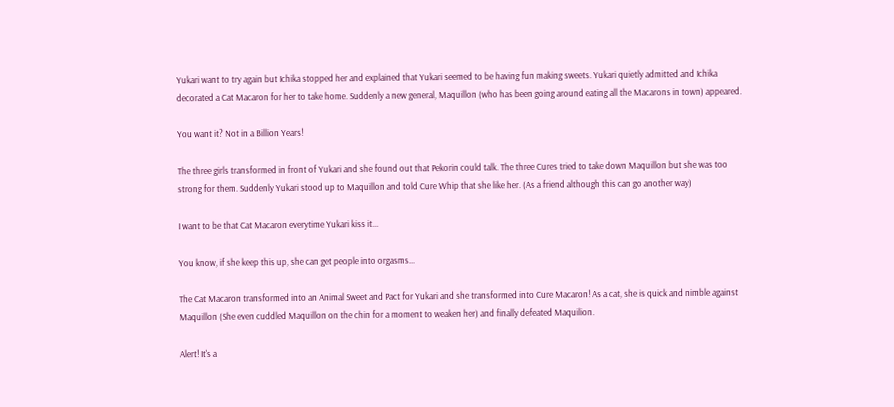Yukari want to try again but Ichika stopped her and explained that Yukari seemed to be having fun making sweets. Yukari quietly admitted and Ichika decorated a Cat Macaron for her to take home. Suddenly a new general, Maquillon (who has been going around eating all the Macarons in town) appeared.

You want it? Not in a Billion Years!

The three girls transformed in front of Yukari and she found out that Pekorin could talk. The three Cures tried to take down Maquillon but she was too strong for them. Suddenly Yukari stood up to Maquillon and told Cure Whip that she like her. (As a friend although this can go another way)

I want to be that Cat Macaron everytime Yukari kiss it...

You know, if she keep this up, she can get people into orgasms...

The Cat Macaron transformed into an Animal Sweet and Pact for Yukari and she transformed into Cure Macaron! As a cat, she is quick and nimble against Maquillon (She even cuddled Maquillon on the chin for a moment to weaken her) and finally defeated Maquilion.

Alert! It's a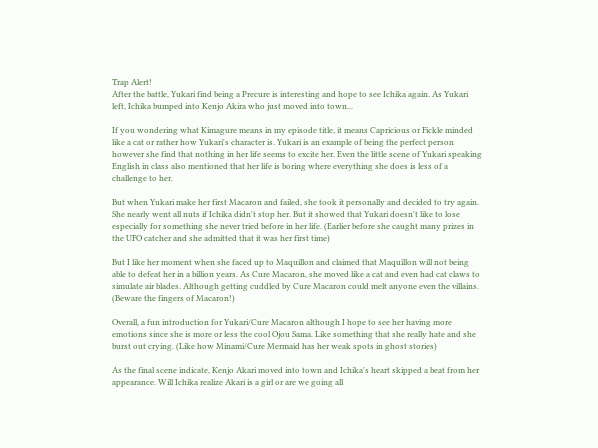Trap Alert!
After the battle, Yukari find being a Precure is interesting and hope to see Ichika again. As Yukari left, Ichika bumped into Kenjo Akira who just moved into town...

If you wondering what Kimagure means in my episode title, it means Capricious or Fickle minded like a cat or rather how Yukari's character is. Yukari is an example of being the perfect person however she find that nothing in her life seems to excite her. Even the little scene of Yukari speaking English in class also mentioned that her life is boring where everything she does is less of a challenge to her.

But when Yukari make her first Macaron and failed, she took it personally and decided to try again. She nearly went all nuts if Ichika didn't stop her. But it showed that Yukari doesn't like to lose especially for something she never tried before in her life. (Earlier before she caught many prizes in the UFO catcher and she admitted that it was her first time)

But I like her moment when she faced up to Maquillon and claimed that Maquillon will not being able to defeat her in a billion years. As Cure Macaron, she moved like a cat and even had cat claws to simulate air blades. Although getting cuddled by Cure Macaron could melt anyone even the villains. (Beware the fingers of Macaron!)

Overall, a fun introduction for Yukari/Cure Macaron although I hope to see her having more emotions since she is more or less the cool Ojou Sama. Like something that she really hate and she burst out crying. (Like how Minami/Cure Mermaid has her weak spots in ghost stories)

As the final scene indicate, Kenjo Akari moved into town and Ichika's heart skipped a beat from her appearance. Will Ichika realize Akari is a girl or are we going all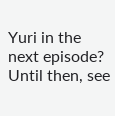Yuri in the next episode? Until then, see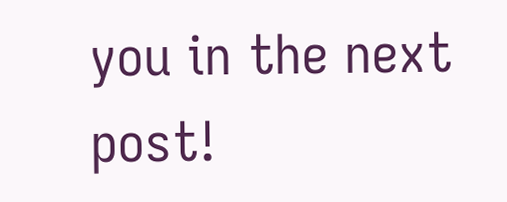you in the next post!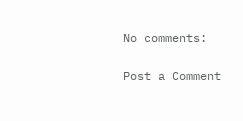No comments:

Post a Comment